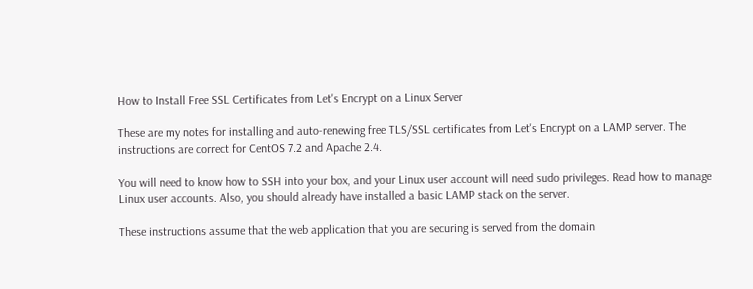How to Install Free SSL Certificates from Let's Encrypt on a Linux Server

These are my notes for installing and auto-renewing free TLS/SSL certificates from Let's Encrypt on a LAMP server. The instructions are correct for CentOS 7.2 and Apache 2.4.

You will need to know how to SSH into your box, and your Linux user account will need sudo privileges. Read how to manage Linux user accounts. Also, you should already have installed a basic LAMP stack on the server.

These instructions assume that the web application that you are securing is served from the domain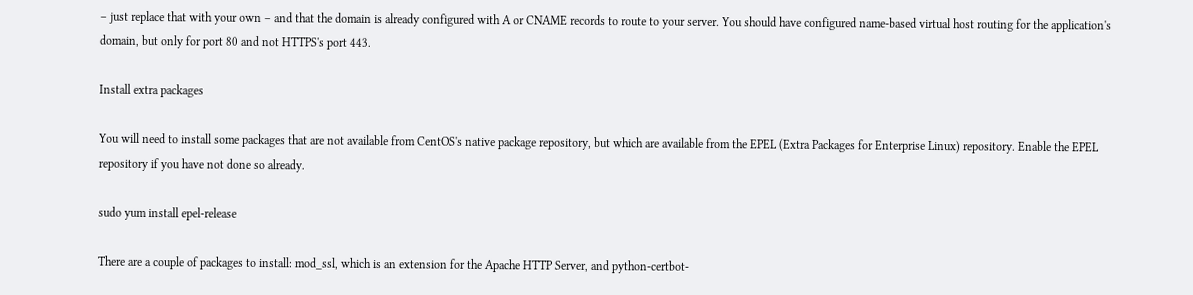– just replace that with your own – and that the domain is already configured with A or CNAME records to route to your server. You should have configured name-based virtual host routing for the application's domain, but only for port 80 and not HTTPS's port 443.

Install extra packages

You will need to install some packages that are not available from CentOS's native package repository, but which are available from the EPEL (Extra Packages for Enterprise Linux) repository. Enable the EPEL repository if you have not done so already.

sudo yum install epel-release

There are a couple of packages to install: mod_ssl, which is an extension for the Apache HTTP Server, and python-certbot-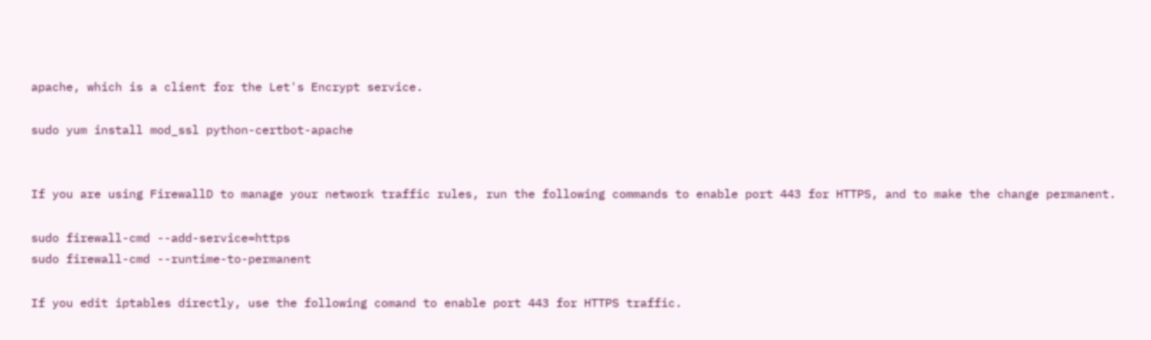apache, which is a client for the Let's Encrypt service.

sudo yum install mod_ssl python-certbot-apache


If you are using FirewallD to manage your network traffic rules, run the following commands to enable port 443 for HTTPS, and to make the change permanent.

sudo firewall-cmd --add-service=https
sudo firewall-cmd --runtime-to-permanent

If you edit iptables directly, use the following comand to enable port 443 for HTTPS traffic.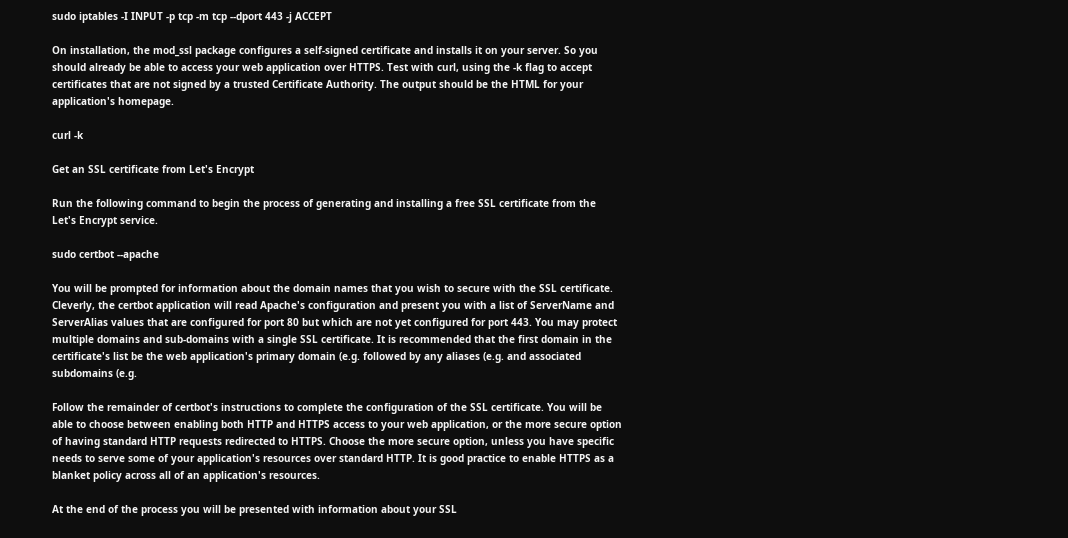sudo iptables -I INPUT -p tcp -m tcp --dport 443 -j ACCEPT

On installation, the mod_ssl package configures a self-signed certificate and installs it on your server. So you should already be able to access your web application over HTTPS. Test with curl, using the -k flag to accept certificates that are not signed by a trusted Certificate Authority. The output should be the HTML for your application's homepage.

curl -k

Get an SSL certificate from Let's Encrypt

Run the following command to begin the process of generating and installing a free SSL certificate from the Let's Encrypt service.

sudo certbot --apache

You will be prompted for information about the domain names that you wish to secure with the SSL certificate. Cleverly, the certbot application will read Apache's configuration and present you with a list of ServerName and ServerAlias values that are configured for port 80 but which are not yet configured for port 443. You may protect multiple domains and sub-domains with a single SSL certificate. It is recommended that the first domain in the certificate's list be the web application's primary domain (e.g. followed by any aliases (e.g. and associated subdomains (e.g.

Follow the remainder of certbot's instructions to complete the configuration of the SSL certificate. You will be able to choose between enabling both HTTP and HTTPS access to your web application, or the more secure option of having standard HTTP requests redirected to HTTPS. Choose the more secure option, unless you have specific needs to serve some of your application's resources over standard HTTP. It is good practice to enable HTTPS as a blanket policy across all of an application's resources.

At the end of the process you will be presented with information about your SSL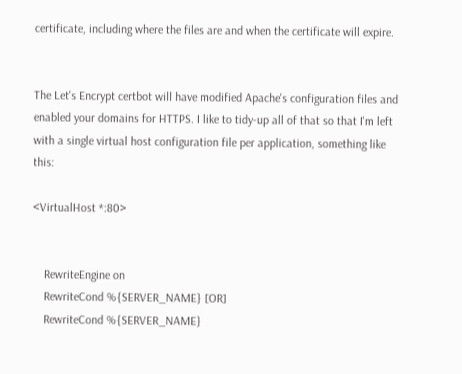certificate, including where the files are and when the certificate will expire.


The Let's Encrypt certbot will have modified Apache's configuration files and enabled your domains for HTTPS. I like to tidy-up all of that so that I'm left with a single virtual host configuration file per application, something like this:

<VirtualHost *:80>


    RewriteEngine on
    RewriteCond %{SERVER_NAME} [OR]
    RewriteCond %{SERVER_NAME}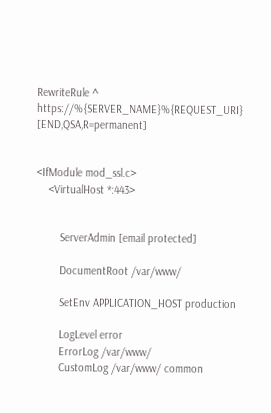RewriteRule ^ https://%{SERVER_NAME}%{REQUEST_URI} [END,QSA,R=permanent]


<IfModule mod_ssl.c>
    <VirtualHost *:443>


        ServerAdmin [email protected]

        DocumentRoot /var/www/

        SetEnv APPLICATION_HOST production

        LogLevel error
        ErrorLog /var/www/
        CustomLog /var/www/ common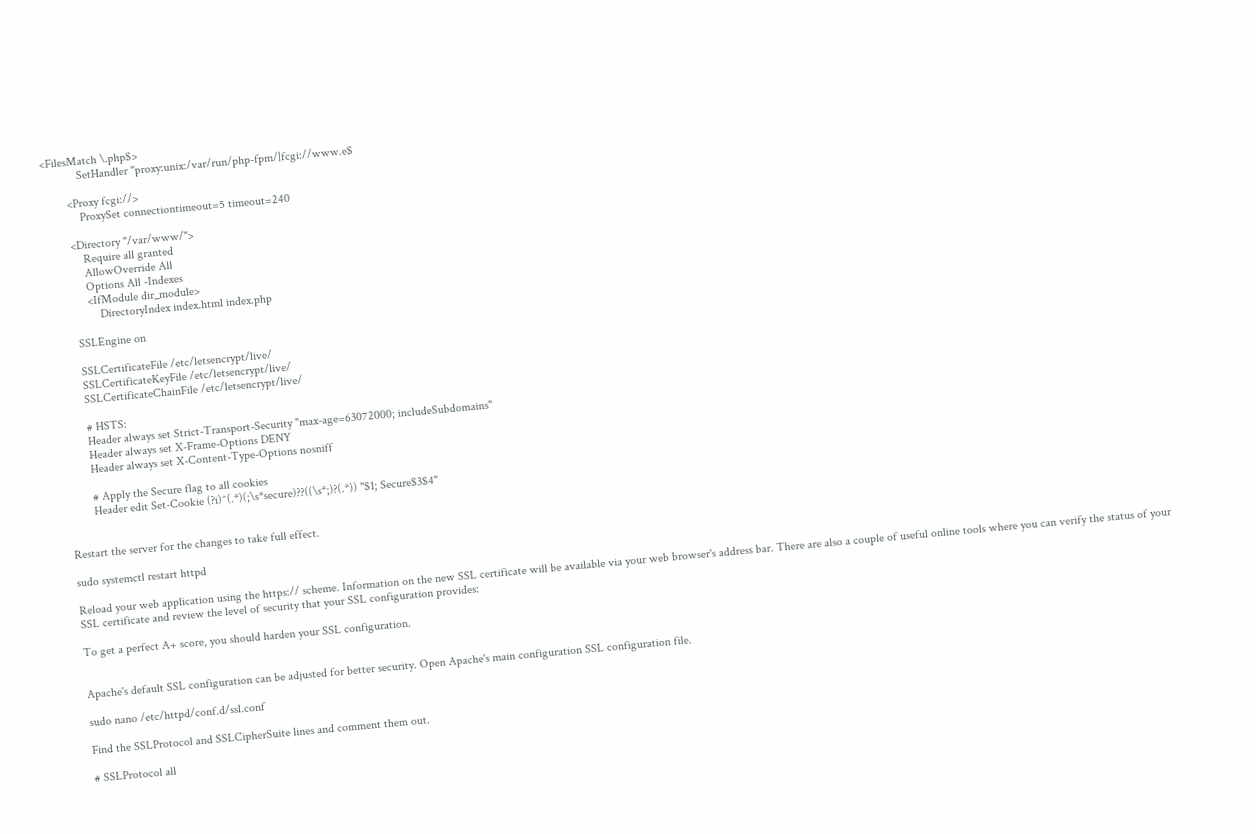<FilesMatch \.php$>
            SetHandler "proxy:unix:/var/run/php-fpm/|fcgi://www.e$

        <Proxy fcgi://>
            ProxySet connectiontimeout=5 timeout=240

        <Directory "/var/www/">
            Require all granted
            AllowOverride All
            Options All -Indexes
            <IfModule dir_module>
                DirectoryIndex index.html index.php

        SSLEngine on

        SSLCertificateFile /etc/letsencrypt/live/
        SSLCertificateKeyFile /etc/letsencrypt/live/
        SSLCertificateChainFile /etc/letsencrypt/live/

        # HSTS:
        Header always set Strict-Transport-Security "max-age=63072000; includeSubdomains"
        Header always set X-Frame-Options DENY
        Header always set X-Content-Type-Options nosniff

        # Apply the Secure flag to all cookies
        Header edit Set-Cookie (?i)^(.*)(;\s*secure)??((\s*;)?(.*)) "$1; Secure$3$4"


Restart the server for the changes to take full effect.

sudo systemctl restart httpd

Reload your web application using the https:// scheme. Information on the new SSL certificate will be available via your web browser's address bar. There are also a couple of useful online tools where you can verify the status of your SSL certificate and review the level of security that your SSL configuration provides:

To get a perfect A+ score, you should harden your SSL configuration.


Apache's default SSL configuration can be adjusted for better security. Open Apache's main configuration SSL configuration file.

sudo nano /etc/httpd/conf.d/ssl.conf

Find the SSLProtocol and SSLCipherSuite lines and comment them out.

# SSLProtocol all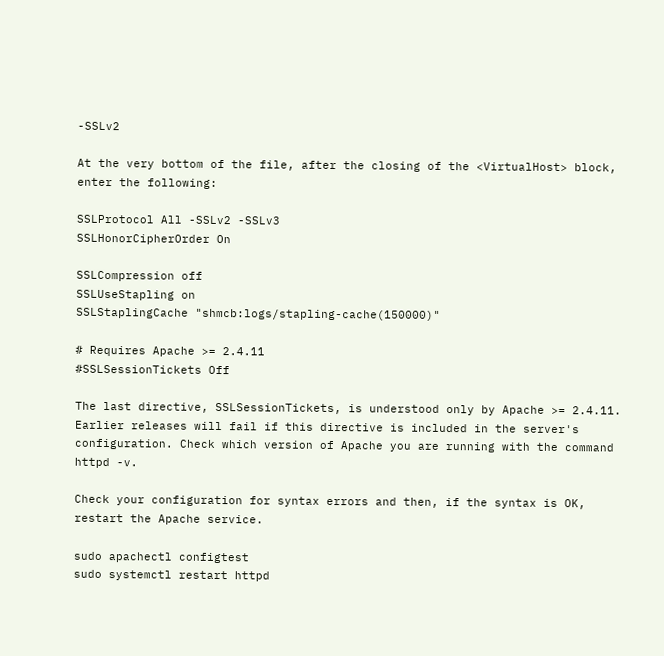-SSLv2

At the very bottom of the file, after the closing of the <VirtualHost> block, enter the following:

SSLProtocol All -SSLv2 -SSLv3
SSLHonorCipherOrder On

SSLCompression off
SSLUseStapling on
SSLStaplingCache "shmcb:logs/stapling-cache(150000)"

# Requires Apache >= 2.4.11
#SSLSessionTickets Off

The last directive, SSLSessionTickets, is understood only by Apache >= 2.4.11. Earlier releases will fail if this directive is included in the server's configuration. Check which version of Apache you are running with the command httpd -v.

Check your configuration for syntax errors and then, if the syntax is OK, restart the Apache service.

sudo apachectl configtest
sudo systemctl restart httpd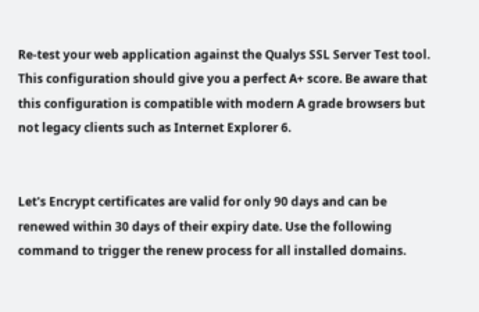Re-test your web application against the Qualys SSL Server Test tool. This configuration should give you a perfect A+ score. Be aware that this configuration is compatible with modern A grade browsers but not legacy clients such as Internet Explorer 6.


Let's Encrypt certificates are valid for only 90 days and can be renewed within 30 days of their expiry date. Use the following command to trigger the renew process for all installed domains.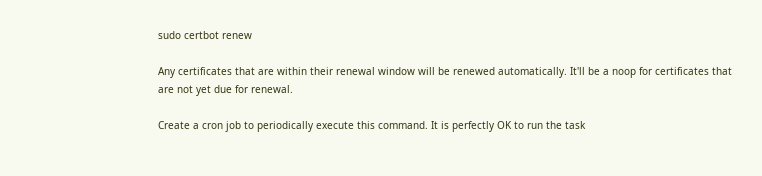sudo certbot renew

Any certificates that are within their renewal window will be renewed automatically. It'll be a noop for certificates that are not yet due for renewal.

Create a cron job to periodically execute this command. It is perfectly OK to run the task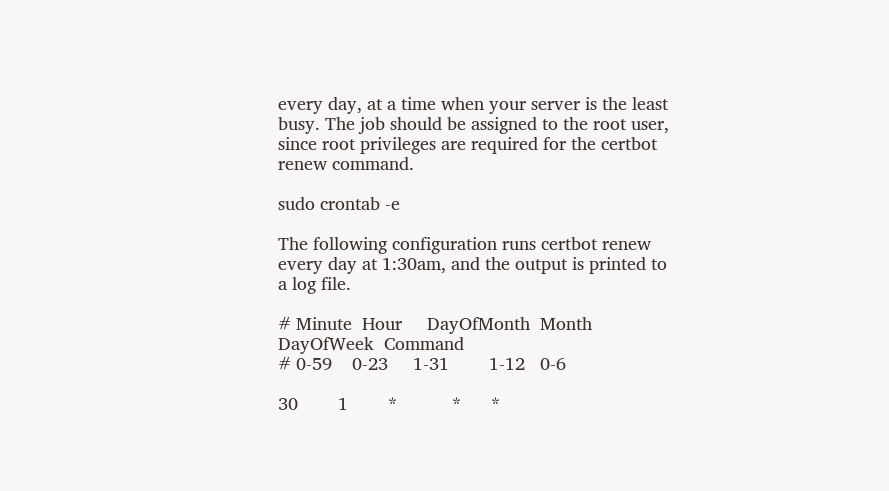every day, at a time when your server is the least busy. The job should be assigned to the root user, since root privileges are required for the certbot renew command.

sudo crontab -e

The following configuration runs certbot renew every day at 1:30am, and the output is printed to a log file.

# Minute  Hour     DayOfMonth  Month  DayOfWeek  Command
# 0-59    0-23     1-31        1-12   0-6

30        1        *           *      *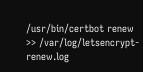/usr/bin/certbot renew >> /var/log/letsencrypt-renew.log